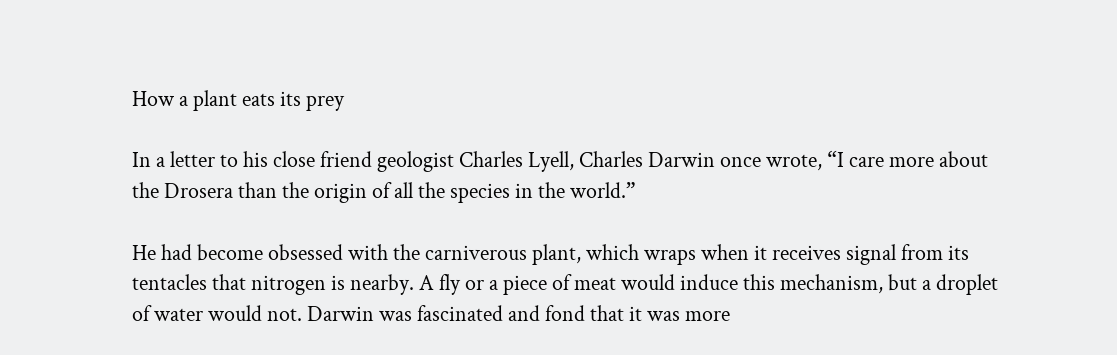How a plant eats its prey

In a letter to his close friend geologist Charles Lyell, Charles Darwin once wrote, “I care more about the Drosera than the origin of all the species in the world.”

He had become obsessed with the carniverous plant, which wraps when it receives signal from its tentacles that nitrogen is nearby. A fly or a piece of meat would induce this mechanism, but a droplet of water would not. Darwin was fascinated and fond that it was more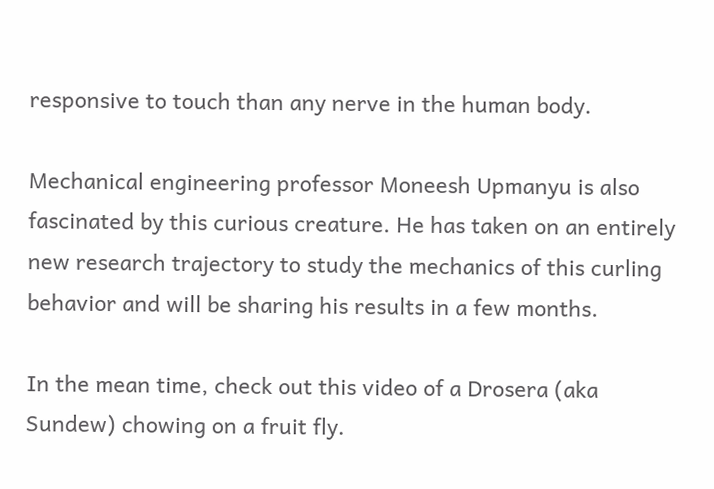responsive to touch than any nerve in the human body.

Mechanical engineering professor Moneesh Upmanyu is also fascinated by this curious creature. He has taken on an entirely new research trajectory to study the mechanics of this curling behavior and will be sharing his results in a few months.

In the mean time, check out this video of a Drosera (aka Sundew) chowing on a fruit fly.